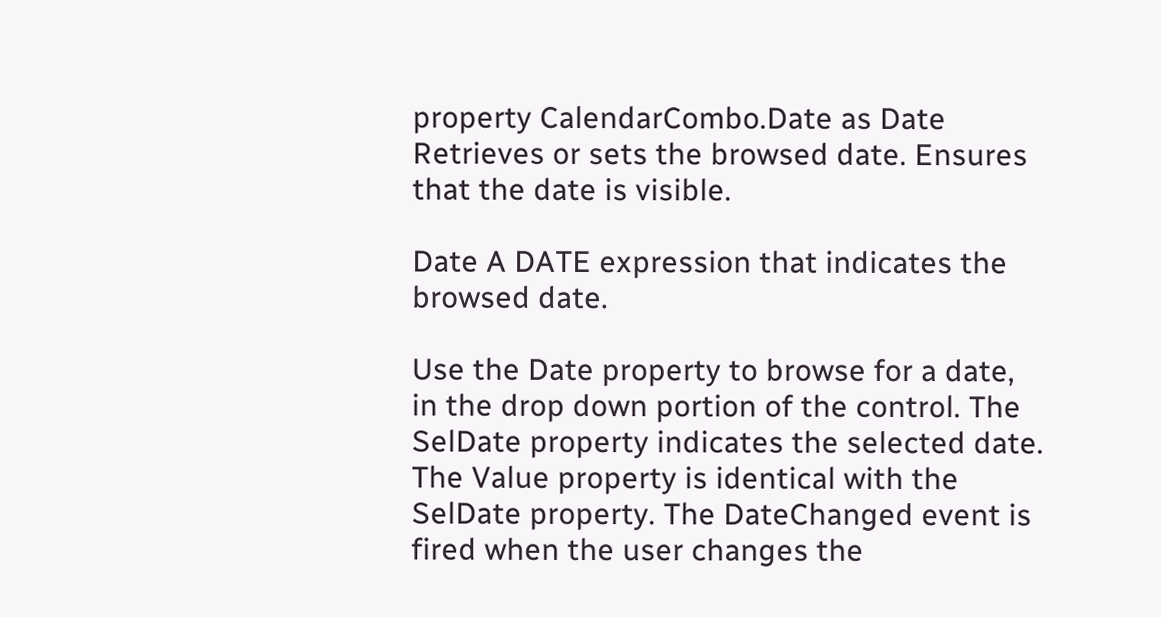property CalendarCombo.Date as Date
Retrieves or sets the browsed date. Ensures that the date is visible.

Date A DATE expression that indicates the browsed date.

Use the Date property to browse for a date, in the drop down portion of the control. The SelDate property indicates the selected date. The Value property is identical with the SelDate property. The DateChanged event is fired when the user changes the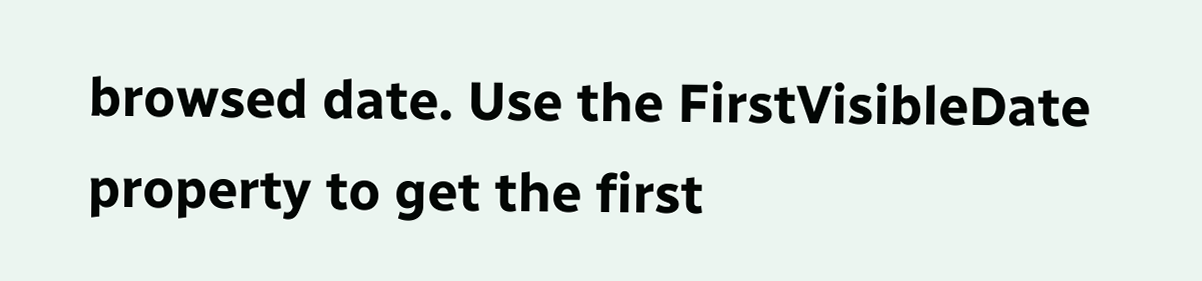browsed date. Use the FirstVisibleDate property to get the first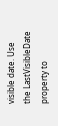visible date. Use the LastVisibleDate property to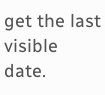get the last visible date.